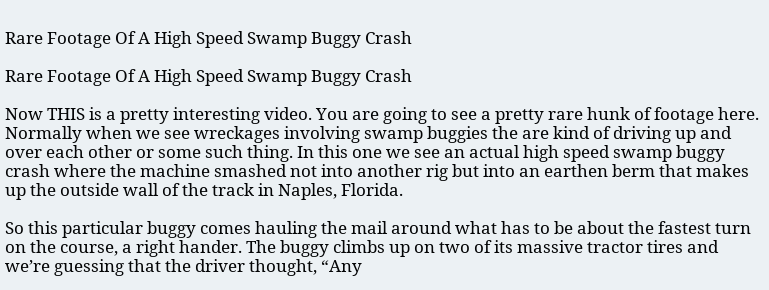Rare Footage Of A High Speed Swamp Buggy Crash

Rare Footage Of A High Speed Swamp Buggy Crash

Now THIS is a pretty interesting video. You are going to see a pretty rare hunk of footage here. Normally when we see wreckages involving swamp buggies the are kind of driving up and over each other or some such thing. In this one we see an actual high speed swamp buggy crash where the machine smashed not into another rig but into an earthen berm that makes up the outside wall of the track in Naples, Florida.

So this particular buggy comes hauling the mail around what has to be about the fastest turn on the course, a right hander. The buggy climbs up on two of its massive tractor tires and we’re guessing that the driver thought, “Any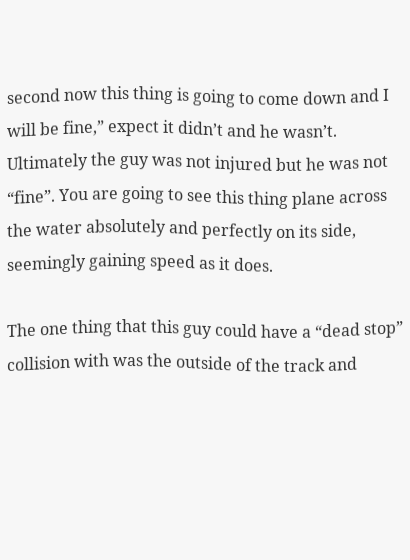second now this thing is going to come down and I will be fine,” expect it didn’t and he wasn’t. Ultimately the guy was not injured but he was not “fine”. You are going to see this thing plane across the water absolutely and perfectly on its side, seemingly gaining speed as it does.

The one thing that this guy could have a “dead stop” collision with was the outside of the track and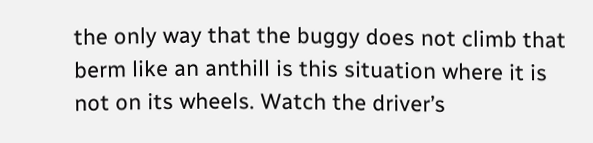the only way that the buggy does not climb that berm like an anthill is this situation where it is not on its wheels. Watch the driver’s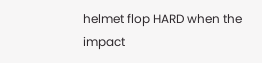helmet flop HARD when the impact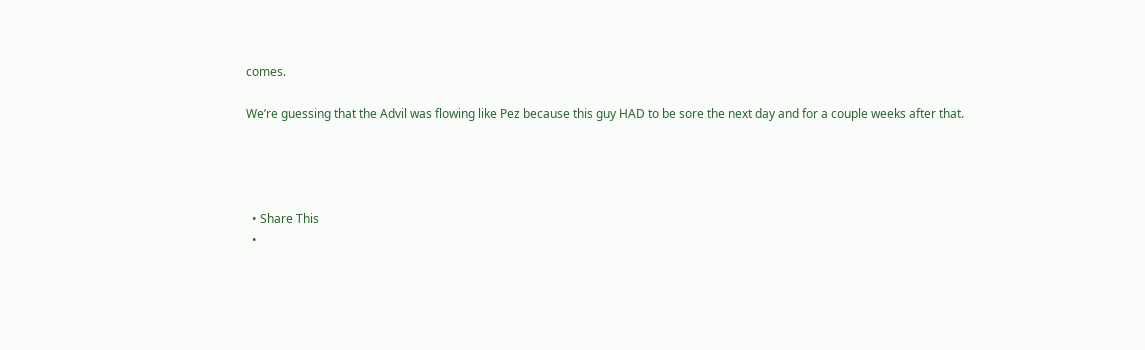comes.

We’re guessing that the Advil was flowing like Pez because this guy HAD to be sore the next day and for a couple weeks after that.




  • Share This
  •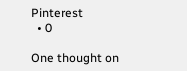Pinterest
  • 0

One thought on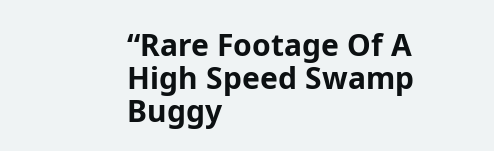“Rare Footage Of A High Speed Swamp Buggy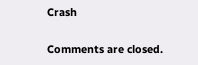Crash

Comments are closed.